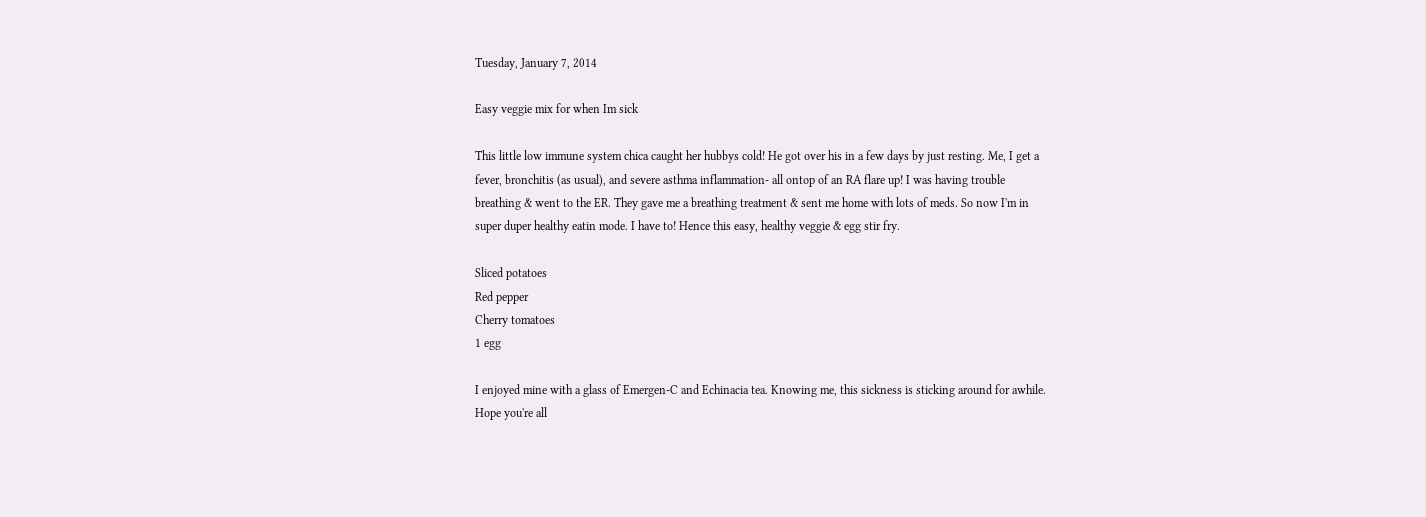Tuesday, January 7, 2014

Easy veggie mix for when Im sick

This little low immune system chica caught her hubbys cold! He got over his in a few days by just resting. Me, I get a fever, bronchitis (as usual), and severe asthma inflammation- all ontop of an RA flare up! I was having trouble breathing & went to the ER. They gave me a breathing treatment & sent me home with lots of meds. So now I'm in super duper healthy eatin mode. I have to! Hence this easy, healthy veggie & egg stir fry.

Sliced potatoes
Red pepper
Cherry tomatoes
1 egg

I enjoyed mine with a glass of Emergen-C and Echinacia tea. Knowing me, this sickness is sticking around for awhile. Hope you're all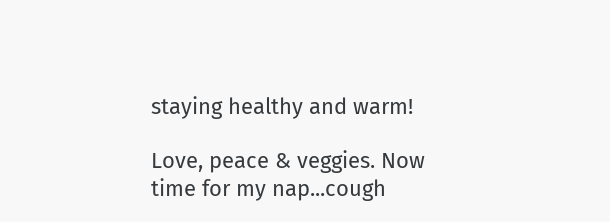staying healthy and warm!

Love, peace & veggies. Now time for my nap...cough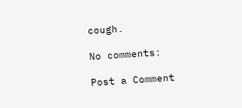cough.

No comments:

Post a Comment